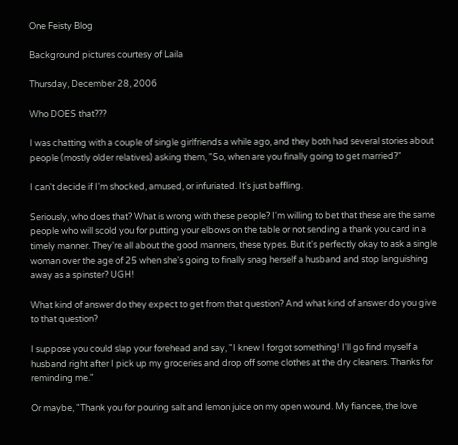One Feisty Blog

Background pictures courtesy of Laila

Thursday, December 28, 2006

Who DOES that???

I was chatting with a couple of single girlfriends a while ago, and they both had several stories about people (mostly older relatives) asking them, "So, when are you finally going to get married?"

I can't decide if I'm shocked, amused, or infuriated. It's just baffling.

Seriously, who does that? What is wrong with these people? I'm willing to bet that these are the same people who will scold you for putting your elbows on the table or not sending a thank you card in a timely manner. They're all about the good manners, these types. But it's perfectly okay to ask a single woman over the age of 25 when she's going to finally snag herself a husband and stop languishing away as a spinster? UGH!

What kind of answer do they expect to get from that question? And what kind of answer do you give to that question?

I suppose you could slap your forehead and say, "I knew I forgot something! I'll go find myself a husband right after I pick up my groceries and drop off some clothes at the dry cleaners. Thanks for reminding me."

Or maybe, "Thank you for pouring salt and lemon juice on my open wound. My fiancee, the love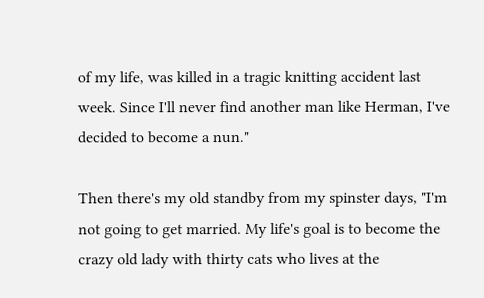of my life, was killed in a tragic knitting accident last week. Since I'll never find another man like Herman, I've decided to become a nun."

Then there's my old standby from my spinster days, "I'm not going to get married. My life's goal is to become the crazy old lady with thirty cats who lives at the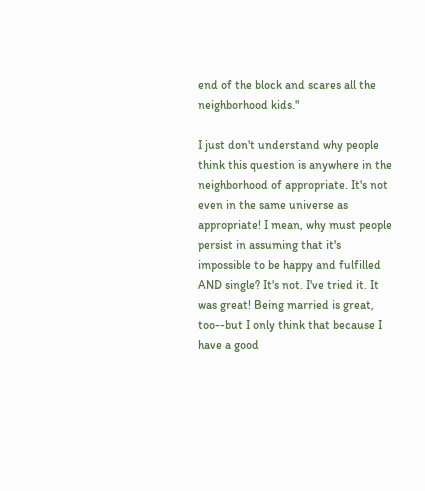end of the block and scares all the neighborhood kids."

I just don't understand why people think this question is anywhere in the neighborhood of appropriate. It's not even in the same universe as appropriate! I mean, why must people persist in assuming that it's impossible to be happy and fulfilled AND single? It's not. I've tried it. It was great! Being married is great, too--but I only think that because I have a good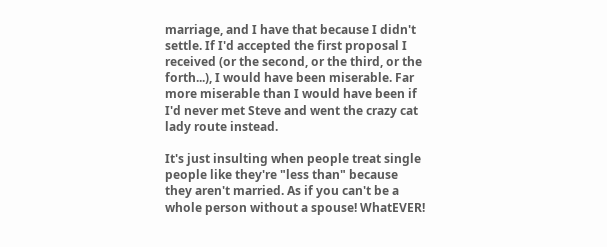marriage, and I have that because I didn't settle. If I'd accepted the first proposal I received (or the second, or the third, or the forth...), I would have been miserable. Far more miserable than I would have been if I'd never met Steve and went the crazy cat lady route instead.

It's just insulting when people treat single people like they're "less than" because they aren't married. As if you can't be a whole person without a spouse! WhatEVER!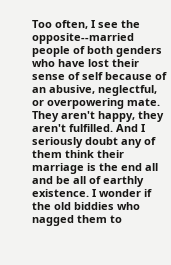Too often, I see the opposite--married people of both genders who have lost their sense of self because of an abusive, neglectful, or overpowering mate. They aren't happy, they aren't fulfilled. And I seriously doubt any of them think their marriage is the end all and be all of earthly existence. I wonder if the old biddies who nagged them to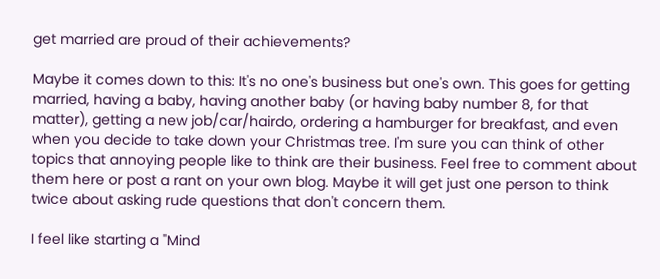get married are proud of their achievements?

Maybe it comes down to this: It's no one's business but one's own. This goes for getting married, having a baby, having another baby (or having baby number 8, for that matter), getting a new job/car/hairdo, ordering a hamburger for breakfast, and even when you decide to take down your Christmas tree. I'm sure you can think of other topics that annoying people like to think are their business. Feel free to comment about them here or post a rant on your own blog. Maybe it will get just one person to think twice about asking rude questions that don't concern them.

I feel like starting a "Mind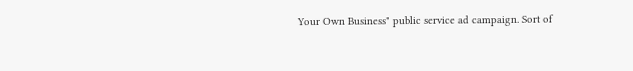Your Own Business" public service ad campaign. Sort of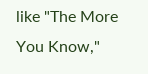like "The More You Know,"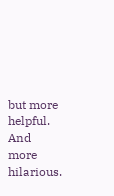but more helpful. And more hilarious.